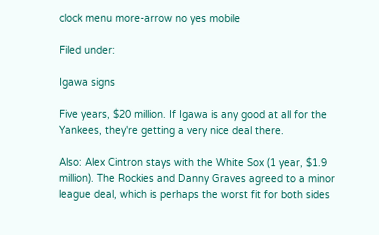clock menu more-arrow no yes mobile

Filed under:

Igawa signs

Five years, $20 million. If Igawa is any good at all for the Yankees, they're getting a very nice deal there.

Also: Alex Cintron stays with the White Sox (1 year, $1.9 million). The Rockies and Danny Graves agreed to a minor league deal, which is perhaps the worst fit for both sides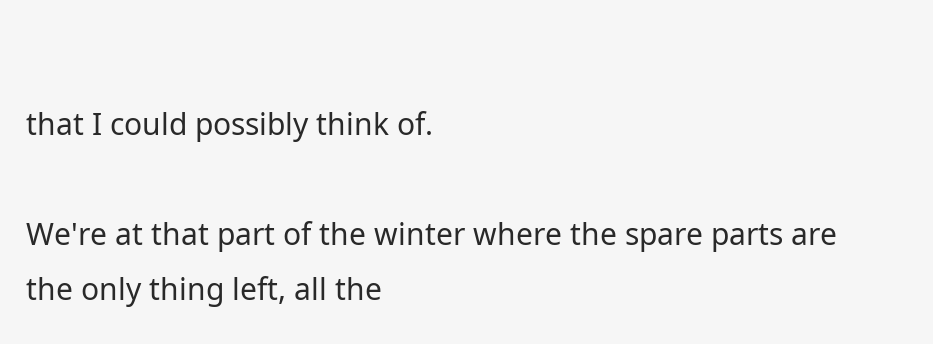that I could possibly think of.

We're at that part of the winter where the spare parts are the only thing left, all the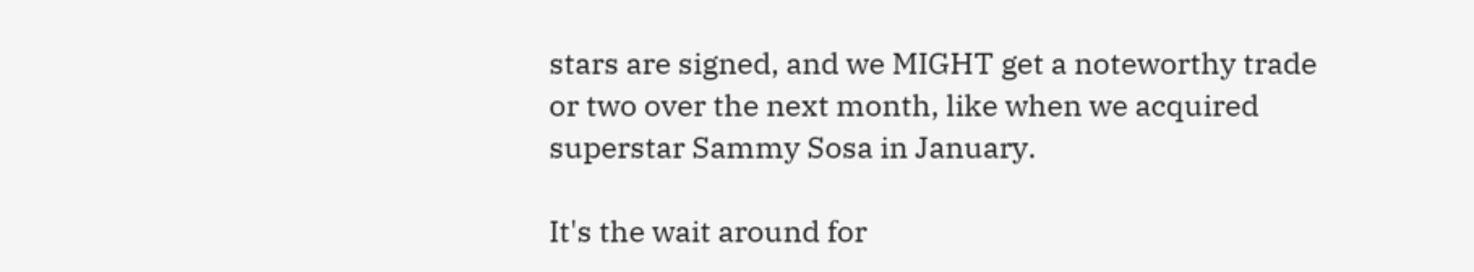stars are signed, and we MIGHT get a noteworthy trade or two over the next month, like when we acquired superstar Sammy Sosa in January.

It's the wait around for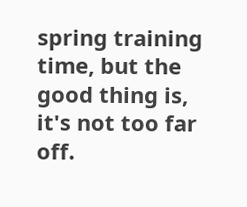spring training time, but the good thing is, it's not too far off.